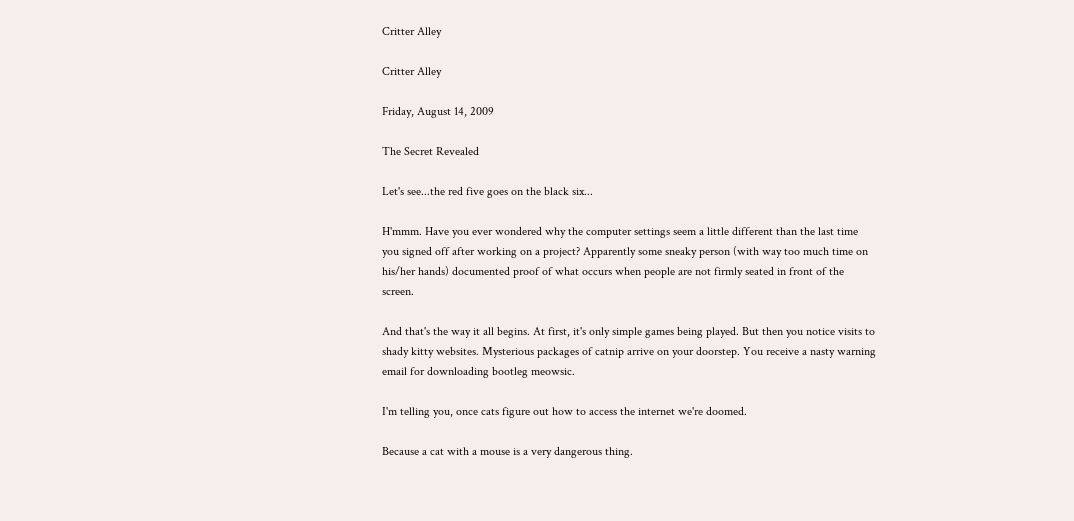Critter Alley

Critter Alley

Friday, August 14, 2009

The Secret Revealed

Let's see...the red five goes on the black six...

H'mmm. Have you ever wondered why the computer settings seem a little different than the last time you signed off after working on a project? Apparently some sneaky person (with way too much time on his/her hands) documented proof of what occurs when people are not firmly seated in front of the screen.

And that's the way it all begins. At first, it's only simple games being played. But then you notice visits to shady kitty websites. Mysterious packages of catnip arrive on your doorstep. You receive a nasty warning email for downloading bootleg meowsic.

I'm telling you, once cats figure out how to access the internet we're doomed.

Because a cat with a mouse is a very dangerous thing.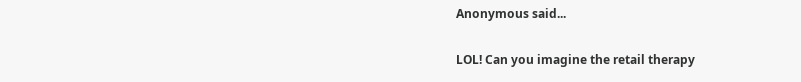Anonymous said...

LOL! Can you imagine the retail therapy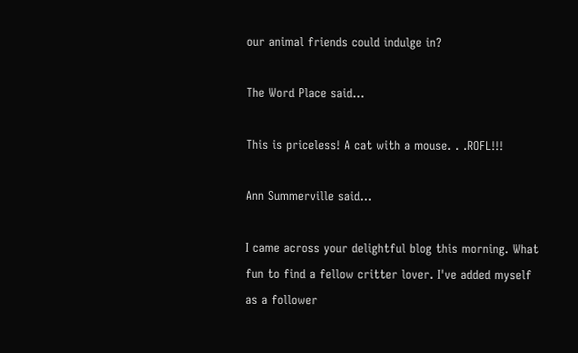our animal friends could indulge in?

The Word Place said...

This is priceless! A cat with a mouse. . .ROFL!!!

Ann Summerville said...

I came across your delightful blog this morning. What fun to find a fellow critter lover. I've added myself as a follower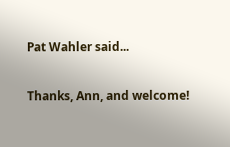Pat Wahler said...

Thanks, Ann, and welcome!